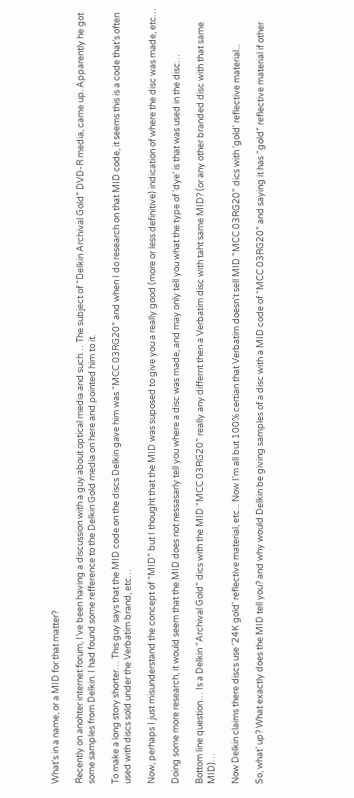What's in a name, or a MID for that matter?

Recently on anohter internet forum, I’ve been having a discussion with a guy about optical media and such… The subject of “Delkin Archival Gold” DVD-R media, came up. Apparently he got some samples from Delkin. I had found some refference to the Delkin Gold media on here and pointed him to it.

To make a long story shorter… This guy says that the MID code on the discs Delkin gave him was “MCC 03RG20” and when I do research on that MID code, it seems this is a code that’s often used with discs sold under the Verbatim brand, etc…

Now, perhaps I just misunderstand the concept of “MID” but I thought that the MID was suposed to give you a really good (more or less definitive) indication of where the disc was made, etc…

Doing some more research, it would seem that the MID does not nessasarly tell you where a disc was made, and may only tell you what the type of ‘dye’ is that was used in the disc…

Bottom line question… Is a Delkin “Archival Gold” dics with the MID “MCC 03RG20” really any differnt then a Verbatim disc with taht same MID? (or any other branded disc with that same MID)…

Now Delkin claims there discs use '24K gold' reflective material, etc... Now I'm all but 100% certian that Verbatim doesn't sell MID "MCC 03RG20" dics with 'gold' reflective material...

So, what’ up? What exactly does the MID tell you? and why would Delkin be giving samples of a disc with a MID code of “MCC 03RG20” and saying it has “gold” reflective material if other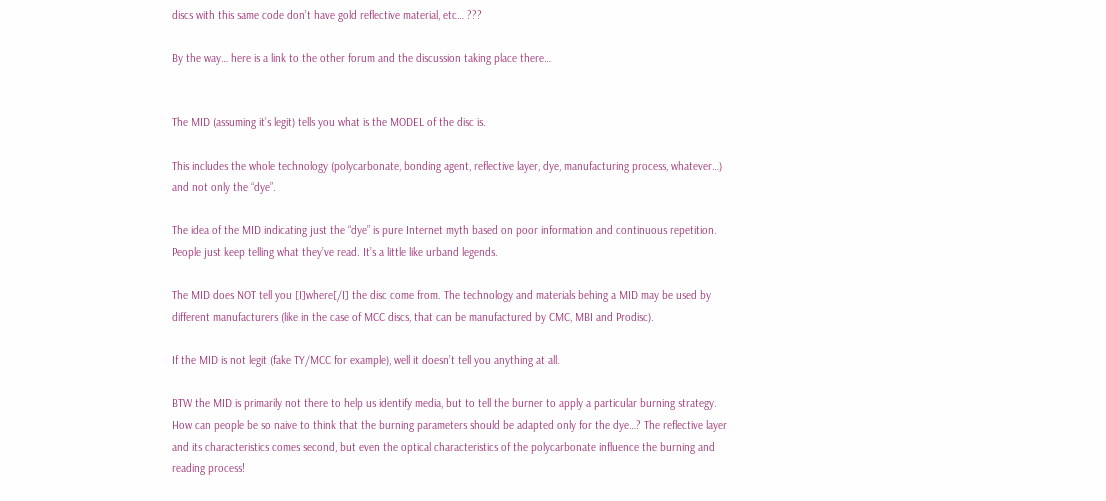discs with this same code don’t have gold reflective material, etc… ???

By the way… here is a link to the other forum and the discussion taking place there…


The MID (assuming it’s legit) tells you what is the MODEL of the disc is.

This includes the whole technology (polycarbonate, bonding agent, reflective layer, dye, manufacturing process, whatever…) and not only the “dye”.

The idea of the MID indicating just the “dye” is pure Internet myth based on poor information and continuous repetition. People just keep telling what they’ve read. It’s a little like urband legends.

The MID does NOT tell you [I]where[/I] the disc come from. The technology and materials behing a MID may be used by different manufacturers (like in the case of MCC discs, that can be manufactured by CMC, MBI and Prodisc).

If the MID is not legit (fake TY/MCC for example), well it doesn’t tell you anything at all.

BTW the MID is primarily not there to help us identify media, but to tell the burner to apply a particular burning strategy. How can people be so naive to think that the burning parameters should be adapted only for the dye…? The reflective layer and its characteristics comes second, but even the optical characteristics of the polycarbonate influence the burning and reading process!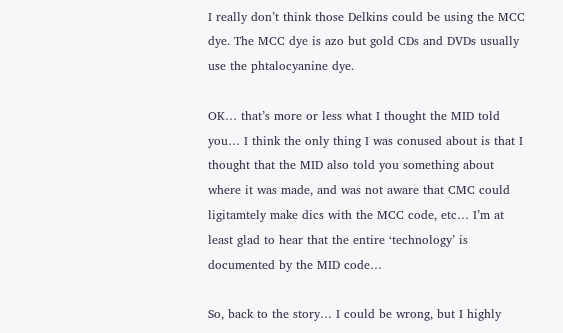I really don’t think those Delkins could be using the MCC dye. The MCC dye is azo but gold CDs and DVDs usually use the phtalocyanine dye.

OK… that’s more or less what I thought the MID told you… I think the only thing I was conused about is that I thought that the MID also told you something about where it was made, and was not aware that CMC could ligitamtely make dics with the MCC code, etc… I’m at least glad to hear that the entire ‘technology’ is documented by the MID code…

So, back to the story… I could be wrong, but I highly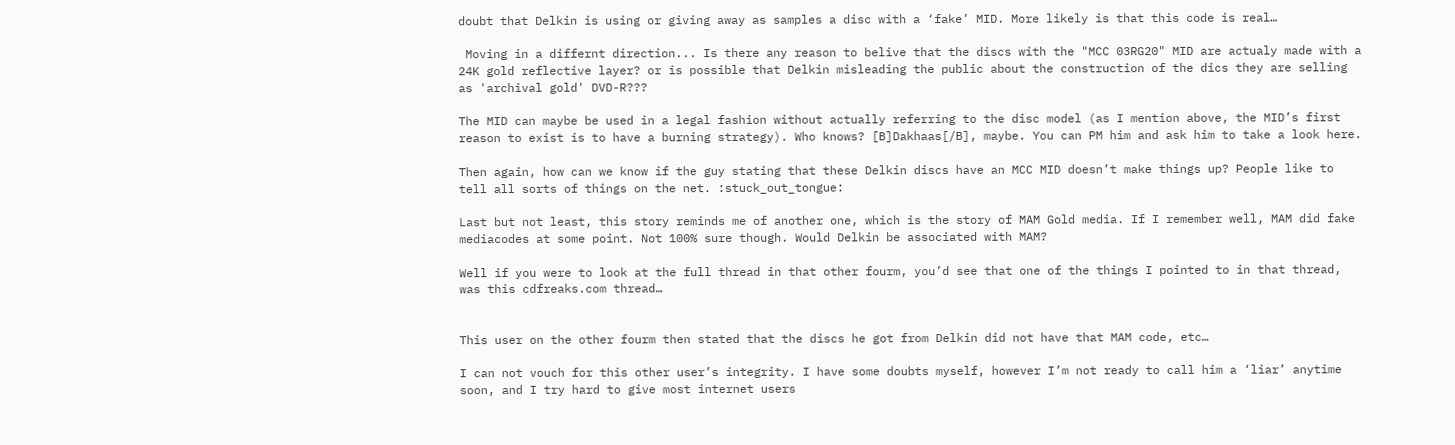doubt that Delkin is using or giving away as samples a disc with a ‘fake’ MID. More likely is that this code is real…

 Moving in a differnt direction... Is there any reason to belive that the discs with the "MCC 03RG20" MID are actualy made with a 24K gold reflective layer? or is possible that Delkin misleading the public about the construction of the dics they are selling as 'archival gold' DVD-R???

The MID can maybe be used in a legal fashion without actually referring to the disc model (as I mention above, the MID’s first reason to exist is to have a burning strategy). Who knows? [B]Dakhaas[/B], maybe. You can PM him and ask him to take a look here.

Then again, how can we know if the guy stating that these Delkin discs have an MCC MID doesn’t make things up? People like to tell all sorts of things on the net. :stuck_out_tongue:

Last but not least, this story reminds me of another one, which is the story of MAM Gold media. If I remember well, MAM did fake mediacodes at some point. Not 100% sure though. Would Delkin be associated with MAM?

Well if you were to look at the full thread in that other fourm, you’d see that one of the things I pointed to in that thread, was this cdfreaks.com thread…


This user on the other fourm then stated that the discs he got from Delkin did not have that MAM code, etc…

I can not vouch for this other user’s integrity. I have some doubts myself, however I’m not ready to call him a ‘liar’ anytime soon, and I try hard to give most internet users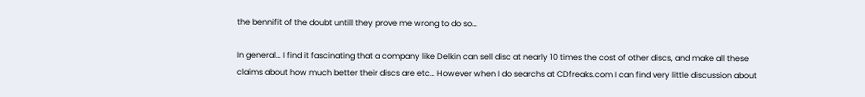the bennifit of the doubt untill they prove me wrong to do so…

In general… I find it fascinating that a company like Delkin can sell disc at nearly 10 times the cost of other discs, and make all these claims about how much better their discs are etc… However when I do searchs at CDfreaks.com I can find very little discussion about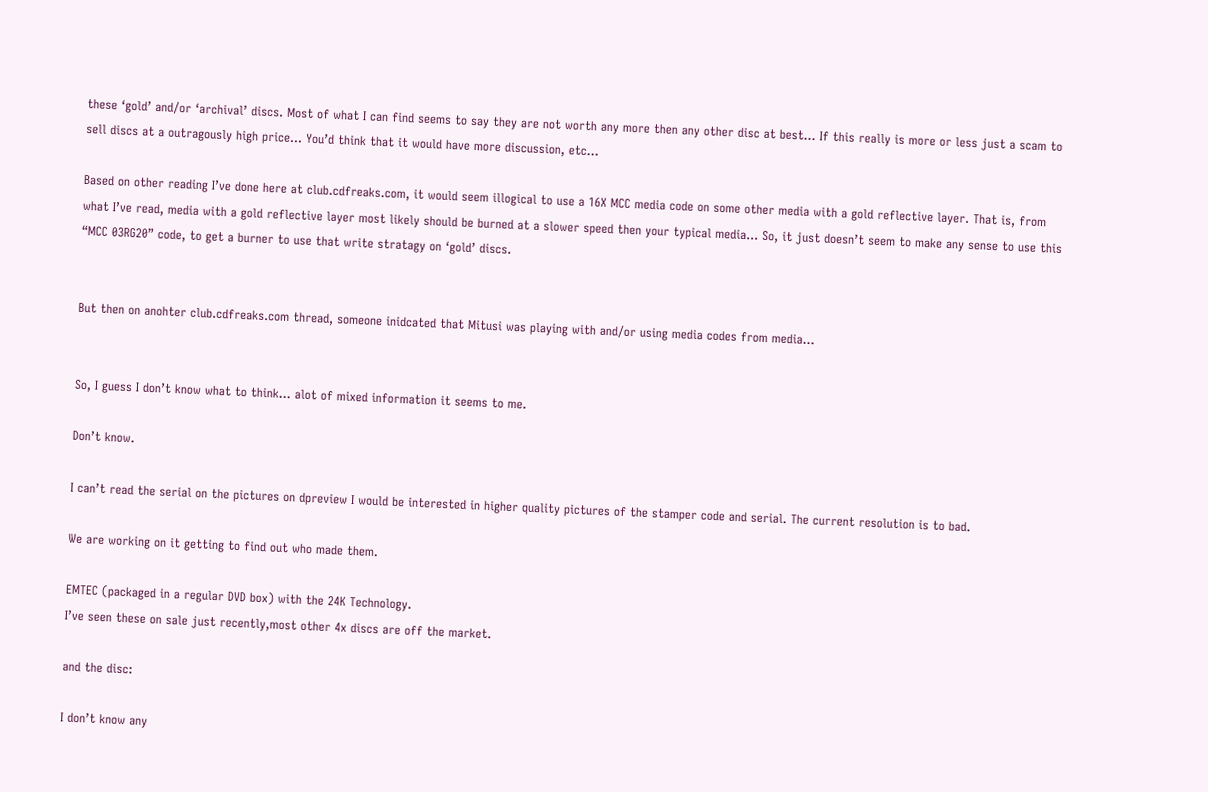these ‘gold’ and/or ‘archival’ discs. Most of what I can find seems to say they are not worth any more then any other disc at best… If this really is more or less just a scam to sell discs at a outragously high price… You’d think that it would have more discussion, etc…

Based on other reading I’ve done here at club.cdfreaks.com, it would seem illogical to use a 16X MCC media code on some other media with a gold reflective layer. That is, from what I’ve read, media with a gold reflective layer most likely should be burned at a slower speed then your typical media… So, it just doesn’t seem to make any sense to use this “MCC 03RG20” code, to get a burner to use that write stratagy on ‘gold’ discs.


But then on anohter club.cdfreaks.com thread, someone inidcated that Mitusi was playing with and/or using media codes from media…


So, I guess I don’t know what to think… alot of mixed information it seems to me.

Don’t know.

I can’t read the serial on the pictures on dpreview I would be interested in higher quality pictures of the stamper code and serial. The current resolution is to bad.

We are working on it getting to find out who made them.

EMTEC (packaged in a regular DVD box) with the 24K Technology.
I’ve seen these on sale just recently,most other 4x discs are off the market.

and the disc:

I don’t know any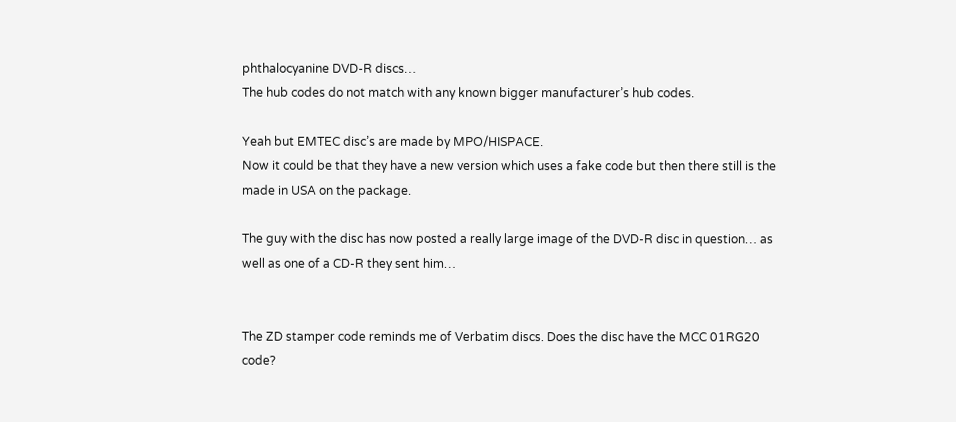phthalocyanine DVD-R discs…
The hub codes do not match with any known bigger manufacturer’s hub codes.

Yeah but EMTEC disc’s are made by MPO/HISPACE.
Now it could be that they have a new version which uses a fake code but then there still is the made in USA on the package.

The guy with the disc has now posted a really large image of the DVD-R disc in question… as well as one of a CD-R they sent him…


The ZD stamper code reminds me of Verbatim discs. Does the disc have the MCC 01RG20 code?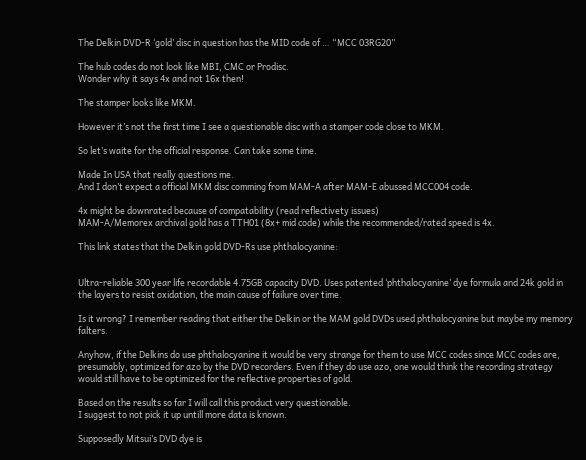The Delkin DVD-R ‘gold’ disc in question has the MID code of … “MCC 03RG20”

The hub codes do not look like MBI, CMC or Prodisc.
Wonder why it says 4x and not 16x then!

The stamper looks like MKM.

However it’s not the first time I see a questionable disc with a stamper code close to MKM.

So let’s waite for the official response. Can take some time.

Made In USA that really questions me.
And I don’t expect a official MKM disc comming from MAM-A after MAM-E abussed MCC004 code.

4x might be downrated because of compatability (read reflectivety issues)
MAM-A/Memorex archival gold has a TTH01 (8x+ mid code) while the recommended/rated speed is 4x.

This link states that the Delkin gold DVD-Rs use phthalocyanine:


Ultra-reliable 300 year life recordable 4.75GB capacity DVD. Uses patented ‘phthalocyanine’ dye formula and 24k gold in the layers to resist oxidation, the main cause of failure over time.

Is it wrong? I remember reading that either the Delkin or the MAM gold DVDs used phthalocyanine but maybe my memory falters.

Anyhow, if the Delkins do use phthalocyanine it would be very strange for them to use MCC codes since MCC codes are, presumably, optimized for azo by the DVD recorders. Even if they do use azo, one would think the recording strategy would still have to be optimized for the reflective properties of gold.

Based on the results so far I will call this product very questionable.
I suggest to not pick it up untill more data is known.

Supposedly Mitsui’s DVD dye is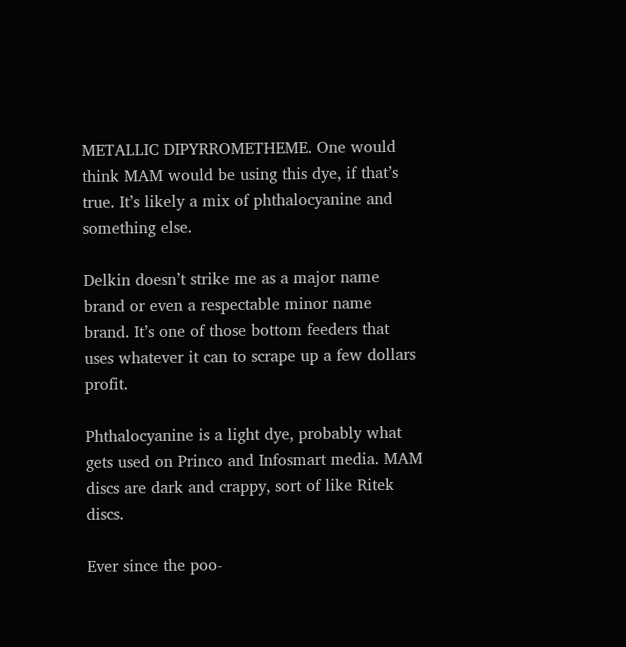METALLIC DIPYRROMETHEME. One would think MAM would be using this dye, if that’s true. It’s likely a mix of phthalocyanine and something else.

Delkin doesn’t strike me as a major name brand or even a respectable minor name brand. It’s one of those bottom feeders that uses whatever it can to scrape up a few dollars profit.

Phthalocyanine is a light dye, probably what gets used on Princo and Infosmart media. MAM discs are dark and crappy, sort of like Ritek discs.

Ever since the poo-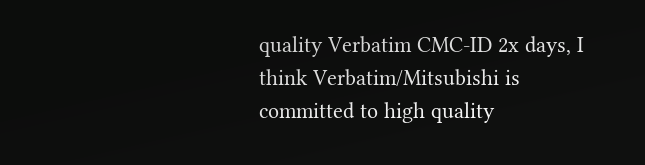quality Verbatim CMC-ID 2x days, I think Verbatim/Mitsubishi is committed to high quality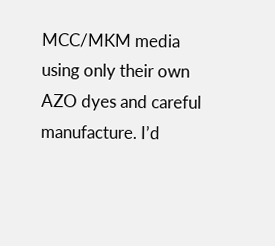MCC/MKM media using only their own AZO dyes and careful manufacture. I’d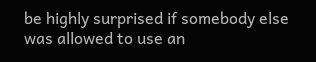be highly surprised if somebody else was allowed to use an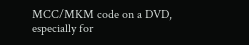MCC/MKM code on a DVD, especially for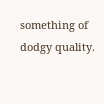something of dodgy quality.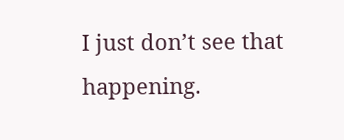I just don’t see that happening.